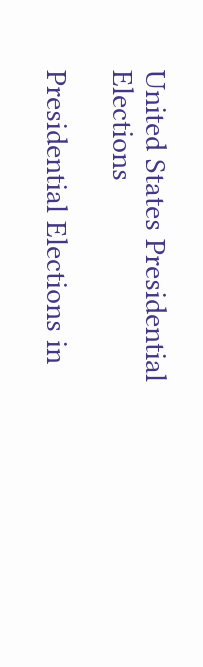United States Presidential Elections

Presidential Elections in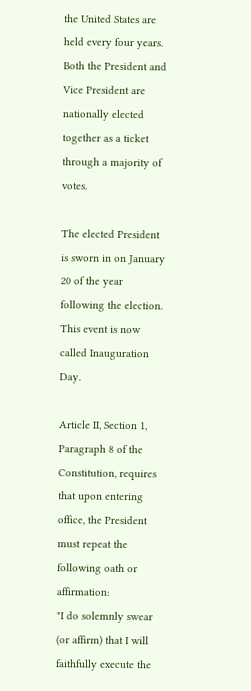the United States are held every four years. Both the President and Vice President are nationally elected together as a ticket through a majority of votes.

The elected President is sworn in on January 20 of the year following the election. This event is now called Inauguration Day.

Article II, Section 1, Paragraph 8 of the Constitution, requires that upon entering office, the President must repeat the following oath or affirmation:
"I do solemnly swear (or affirm) that I will faithfully execute the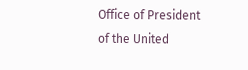Office of President of the United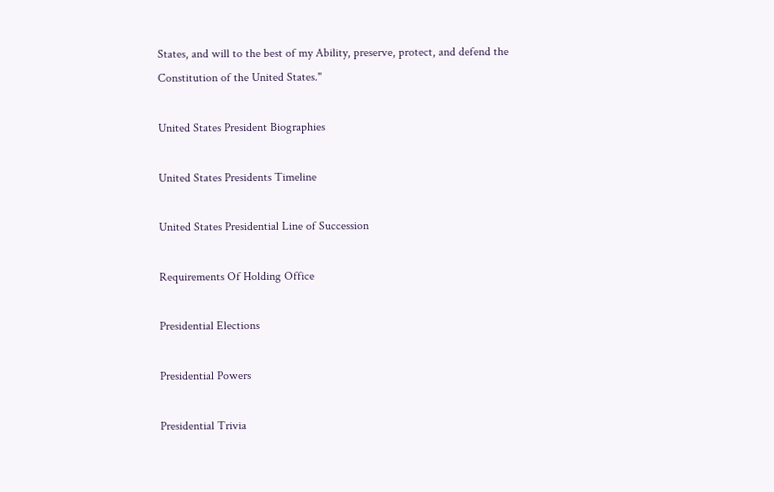States, and will to the best of my Ability, preserve, protect, and defend the Constitution of the United States."

United States President Biographies

United States Presidents Timeline

United States Presidential Line of Succession

Requirements Of Holding Office

Presidential Elections

Presidential Powers

Presidential Trivia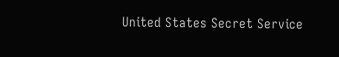United States Secret Service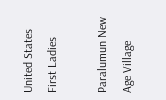United States First Ladies

Paralumun New Age Village